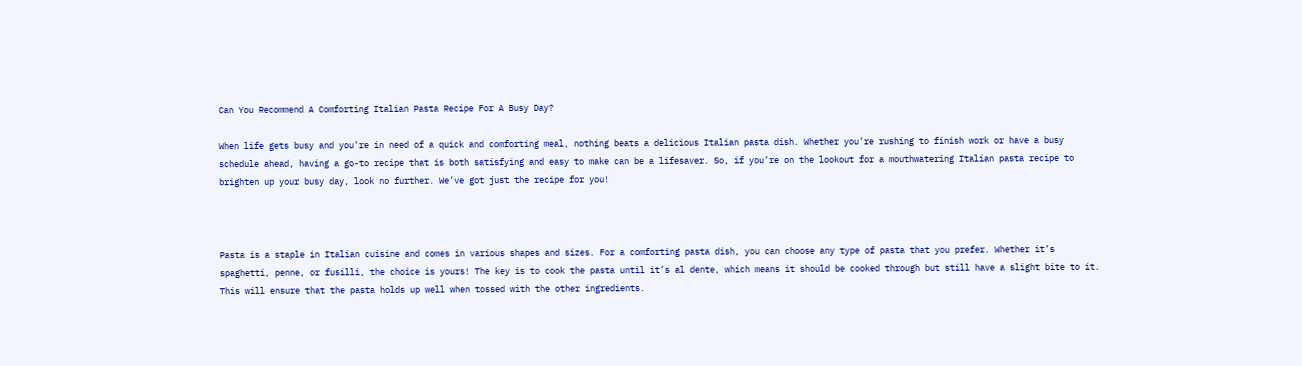Can You Recommend A Comforting Italian Pasta Recipe For A Busy Day?

When life gets busy and you’re in need of a quick and comforting meal, nothing beats a delicious Italian pasta dish. Whether you’re rushing to finish work or have a busy schedule ahead, having a go-to recipe that is both satisfying and easy to make can be a lifesaver. So, if you’re on the lookout for a mouthwatering Italian pasta recipe to brighten up your busy day, look no further. We’ve got just the recipe for you!



Pasta is a staple in Italian cuisine and comes in various shapes and sizes. For a comforting pasta dish, you can choose any type of pasta that you prefer. Whether it’s spaghetti, penne, or fusilli, the choice is yours! The key is to cook the pasta until it’s al dente, which means it should be cooked through but still have a slight bite to it. This will ensure that the pasta holds up well when tossed with the other ingredients.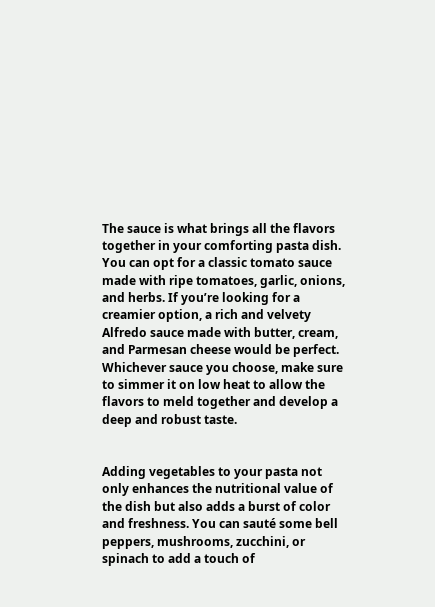The sauce is what brings all the flavors together in your comforting pasta dish. You can opt for a classic tomato sauce made with ripe tomatoes, garlic, onions, and herbs. If you’re looking for a creamier option, a rich and velvety Alfredo sauce made with butter, cream, and Parmesan cheese would be perfect. Whichever sauce you choose, make sure to simmer it on low heat to allow the flavors to meld together and develop a deep and robust taste.


Adding vegetables to your pasta not only enhances the nutritional value of the dish but also adds a burst of color and freshness. You can sauté some bell peppers, mushrooms, zucchini, or spinach to add a touch of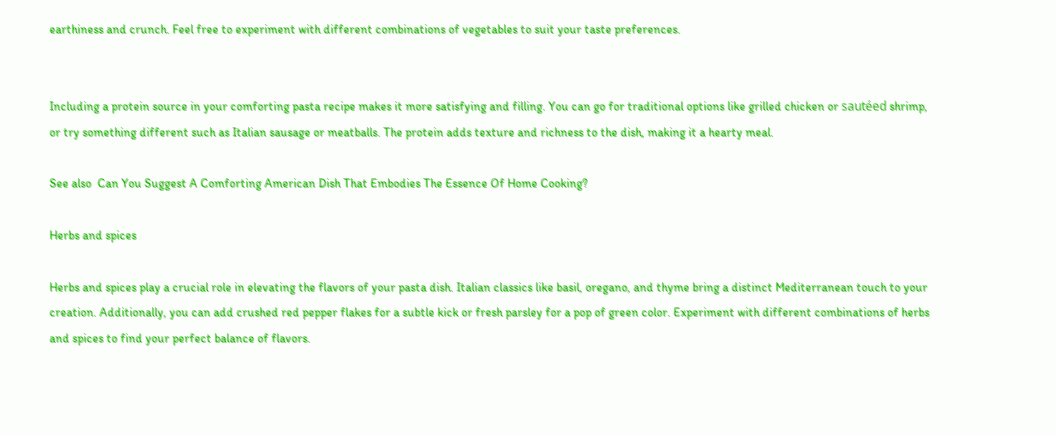earthiness and crunch. Feel free to experiment with different combinations of vegetables to suit your taste preferences.


Including a protein source in your comforting pasta recipe makes it more satisfying and filling. You can go for traditional options like grilled chicken or sautéed shrimp, or try something different such as Italian sausage or meatballs. The protein adds texture and richness to the dish, making it a hearty meal.

See also  Can You Suggest A Comforting American Dish That Embodies The Essence Of Home Cooking?

Herbs and spices

Herbs and spices play a crucial role in elevating the flavors of your pasta dish. Italian classics like basil, oregano, and thyme bring a distinct Mediterranean touch to your creation. Additionally, you can add crushed red pepper flakes for a subtle kick or fresh parsley for a pop of green color. Experiment with different combinations of herbs and spices to find your perfect balance of flavors.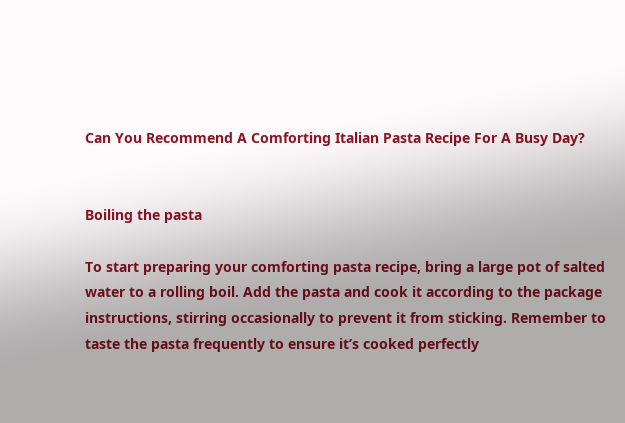Can You Recommend A Comforting Italian Pasta Recipe For A Busy Day?


Boiling the pasta

To start preparing your comforting pasta recipe, bring a large pot of salted water to a rolling boil. Add the pasta and cook it according to the package instructions, stirring occasionally to prevent it from sticking. Remember to taste the pasta frequently to ensure it’s cooked perfectly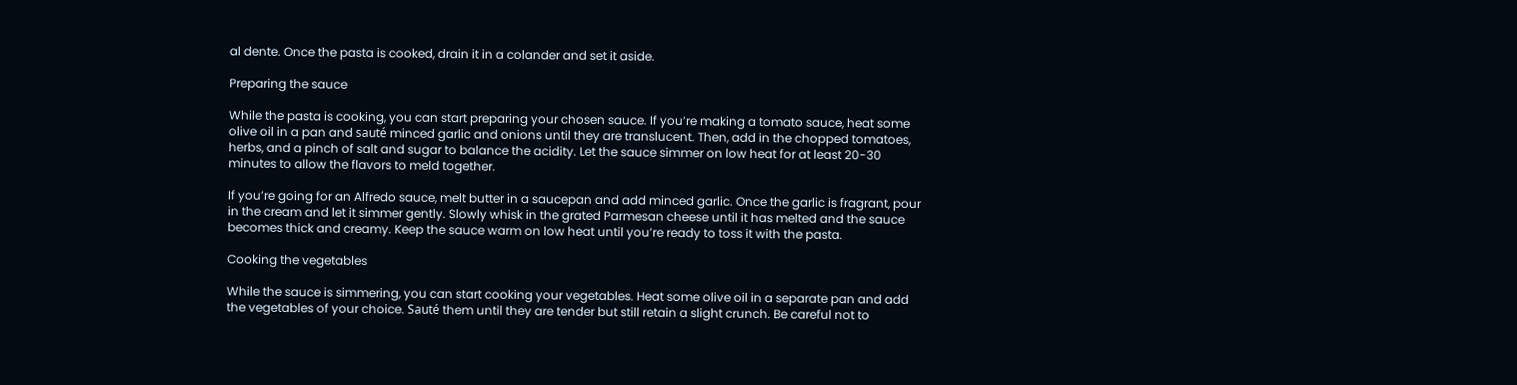al dente. Once the pasta is cooked, drain it in a colander and set it aside.

Preparing the sauce

While the pasta is cooking, you can start preparing your chosen sauce. If you’re making a tomato sauce, heat some olive oil in a pan and sauté minced garlic and onions until they are translucent. Then, add in the chopped tomatoes, herbs, and a pinch of salt and sugar to balance the acidity. Let the sauce simmer on low heat for at least 20-30 minutes to allow the flavors to meld together.

If you’re going for an Alfredo sauce, melt butter in a saucepan and add minced garlic. Once the garlic is fragrant, pour in the cream and let it simmer gently. Slowly whisk in the grated Parmesan cheese until it has melted and the sauce becomes thick and creamy. Keep the sauce warm on low heat until you’re ready to toss it with the pasta.

Cooking the vegetables

While the sauce is simmering, you can start cooking your vegetables. Heat some olive oil in a separate pan and add the vegetables of your choice. Sauté them until they are tender but still retain a slight crunch. Be careful not to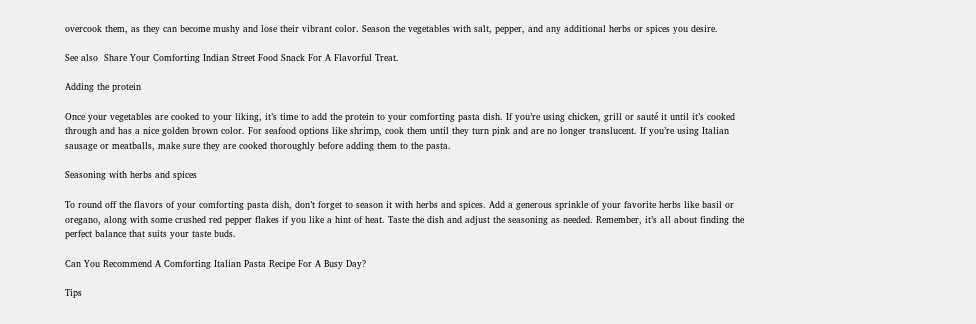overcook them, as they can become mushy and lose their vibrant color. Season the vegetables with salt, pepper, and any additional herbs or spices you desire.

See also  Share Your Comforting Indian Street Food Snack For A Flavorful Treat.

Adding the protein

Once your vegetables are cooked to your liking, it’s time to add the protein to your comforting pasta dish. If you’re using chicken, grill or sauté it until it’s cooked through and has a nice golden brown color. For seafood options like shrimp, cook them until they turn pink and are no longer translucent. If you’re using Italian sausage or meatballs, make sure they are cooked thoroughly before adding them to the pasta.

Seasoning with herbs and spices

To round off the flavors of your comforting pasta dish, don’t forget to season it with herbs and spices. Add a generous sprinkle of your favorite herbs like basil or oregano, along with some crushed red pepper flakes if you like a hint of heat. Taste the dish and adjust the seasoning as needed. Remember, it’s all about finding the perfect balance that suits your taste buds.

Can You Recommend A Comforting Italian Pasta Recipe For A Busy Day?

Tips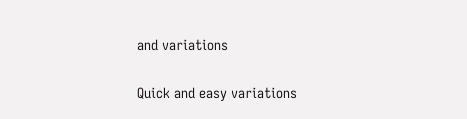and variations

Quick and easy variations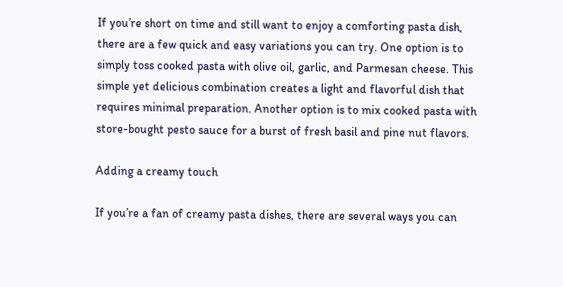If you’re short on time and still want to enjoy a comforting pasta dish, there are a few quick and easy variations you can try. One option is to simply toss cooked pasta with olive oil, garlic, and Parmesan cheese. This simple yet delicious combination creates a light and flavorful dish that requires minimal preparation. Another option is to mix cooked pasta with store-bought pesto sauce for a burst of fresh basil and pine nut flavors.

Adding a creamy touch

If you’re a fan of creamy pasta dishes, there are several ways you can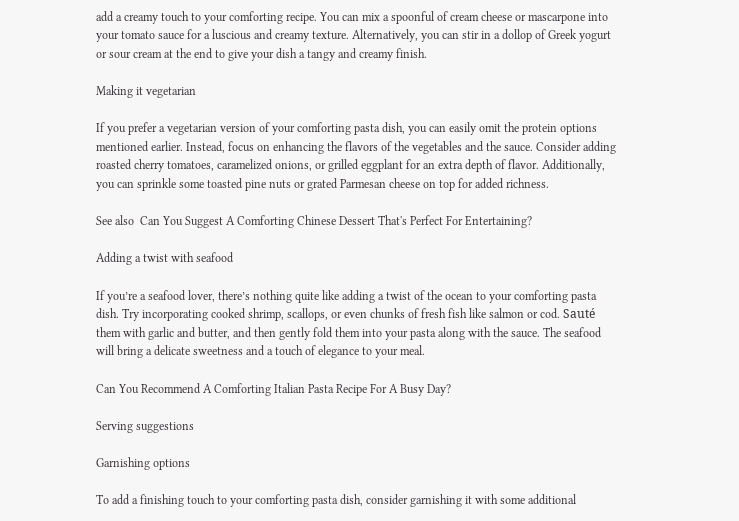add a creamy touch to your comforting recipe. You can mix a spoonful of cream cheese or mascarpone into your tomato sauce for a luscious and creamy texture. Alternatively, you can stir in a dollop of Greek yogurt or sour cream at the end to give your dish a tangy and creamy finish.

Making it vegetarian

If you prefer a vegetarian version of your comforting pasta dish, you can easily omit the protein options mentioned earlier. Instead, focus on enhancing the flavors of the vegetables and the sauce. Consider adding roasted cherry tomatoes, caramelized onions, or grilled eggplant for an extra depth of flavor. Additionally, you can sprinkle some toasted pine nuts or grated Parmesan cheese on top for added richness.

See also  Can You Suggest A Comforting Chinese Dessert That's Perfect For Entertaining?

Adding a twist with seafood

If you’re a seafood lover, there’s nothing quite like adding a twist of the ocean to your comforting pasta dish. Try incorporating cooked shrimp, scallops, or even chunks of fresh fish like salmon or cod. Sauté them with garlic and butter, and then gently fold them into your pasta along with the sauce. The seafood will bring a delicate sweetness and a touch of elegance to your meal.

Can You Recommend A Comforting Italian Pasta Recipe For A Busy Day?

Serving suggestions

Garnishing options

To add a finishing touch to your comforting pasta dish, consider garnishing it with some additional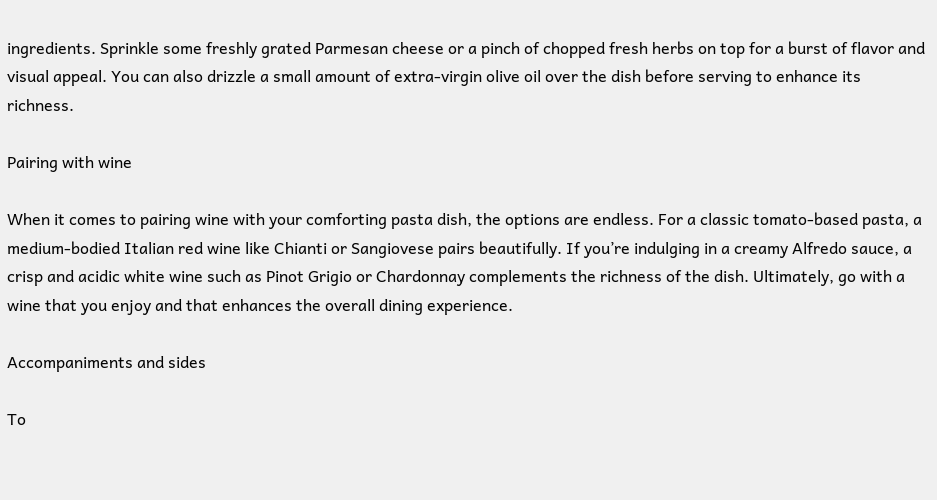ingredients. Sprinkle some freshly grated Parmesan cheese or a pinch of chopped fresh herbs on top for a burst of flavor and visual appeal. You can also drizzle a small amount of extra-virgin olive oil over the dish before serving to enhance its richness.

Pairing with wine

When it comes to pairing wine with your comforting pasta dish, the options are endless. For a classic tomato-based pasta, a medium-bodied Italian red wine like Chianti or Sangiovese pairs beautifully. If you’re indulging in a creamy Alfredo sauce, a crisp and acidic white wine such as Pinot Grigio or Chardonnay complements the richness of the dish. Ultimately, go with a wine that you enjoy and that enhances the overall dining experience.

Accompaniments and sides

To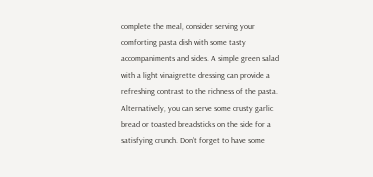complete the meal, consider serving your comforting pasta dish with some tasty accompaniments and sides. A simple green salad with a light vinaigrette dressing can provide a refreshing contrast to the richness of the pasta. Alternatively, you can serve some crusty garlic bread or toasted breadsticks on the side for a satisfying crunch. Don’t forget to have some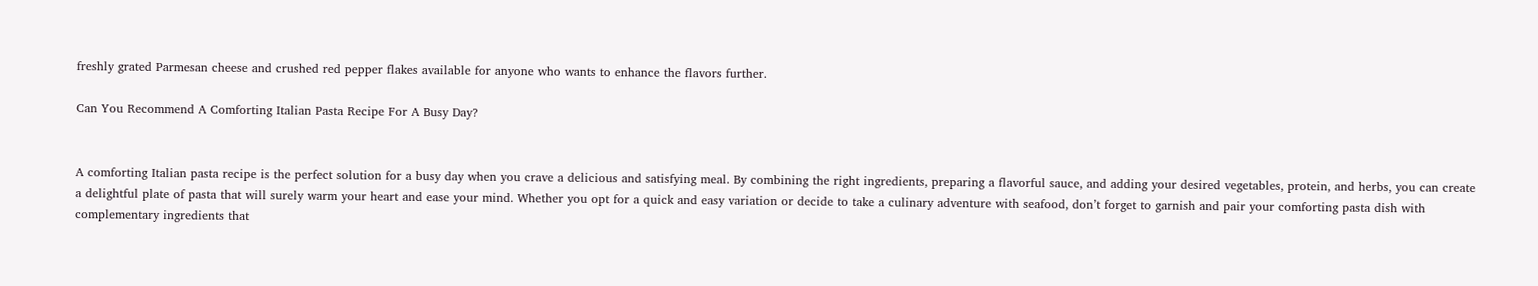freshly grated Parmesan cheese and crushed red pepper flakes available for anyone who wants to enhance the flavors further.

Can You Recommend A Comforting Italian Pasta Recipe For A Busy Day?


A comforting Italian pasta recipe is the perfect solution for a busy day when you crave a delicious and satisfying meal. By combining the right ingredients, preparing a flavorful sauce, and adding your desired vegetables, protein, and herbs, you can create a delightful plate of pasta that will surely warm your heart and ease your mind. Whether you opt for a quick and easy variation or decide to take a culinary adventure with seafood, don’t forget to garnish and pair your comforting pasta dish with complementary ingredients that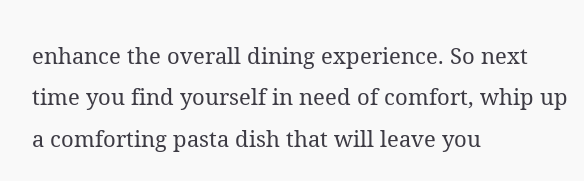enhance the overall dining experience. So next time you find yourself in need of comfort, whip up a comforting pasta dish that will leave you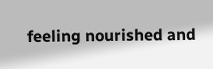feeling nourished and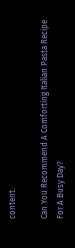content.

Can You Recommend A Comforting Italian Pasta Recipe For A Busy Day?